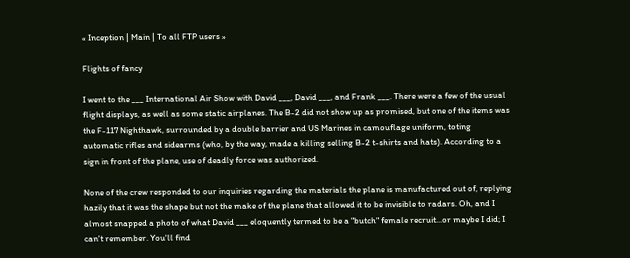« Inception | Main | To all FTP users »

Flights of fancy

I went to the ___ International Air Show with David ___, David ___, and Frank ___. There were a few of the usual flight displays, as well as some static airplanes. The B-2 did not show up as promised, but one of the items was the F-117 Nighthawk, surrounded by a double barrier and US Marines in camouflage uniform, toting automatic rifles and sidearms (who, by the way, made a killing selling B-2 t-shirts and hats). According to a sign in front of the plane, use of deadly force was authorized.

None of the crew responded to our inquiries regarding the materials the plane is manufactured out of, replying hazily that it was the shape but not the make of the plane that allowed it to be invisible to radars. Oh, and I almost snapped a photo of what David ___ eloquently termed to be a "butch" female recruit...or maybe I did; I can't remember. You'll find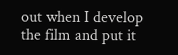out when I develop the film and put it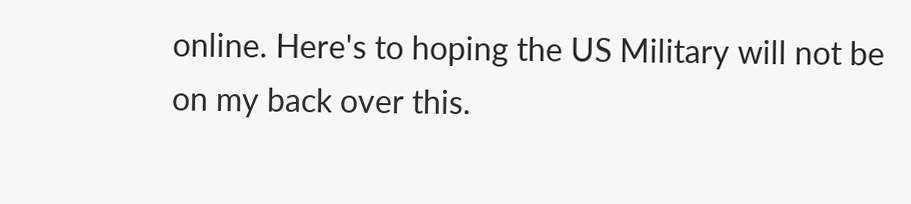online. Here's to hoping the US Military will not be on my back over this.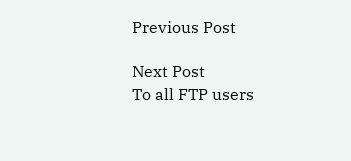Previous Post

Next Post
To all FTP users